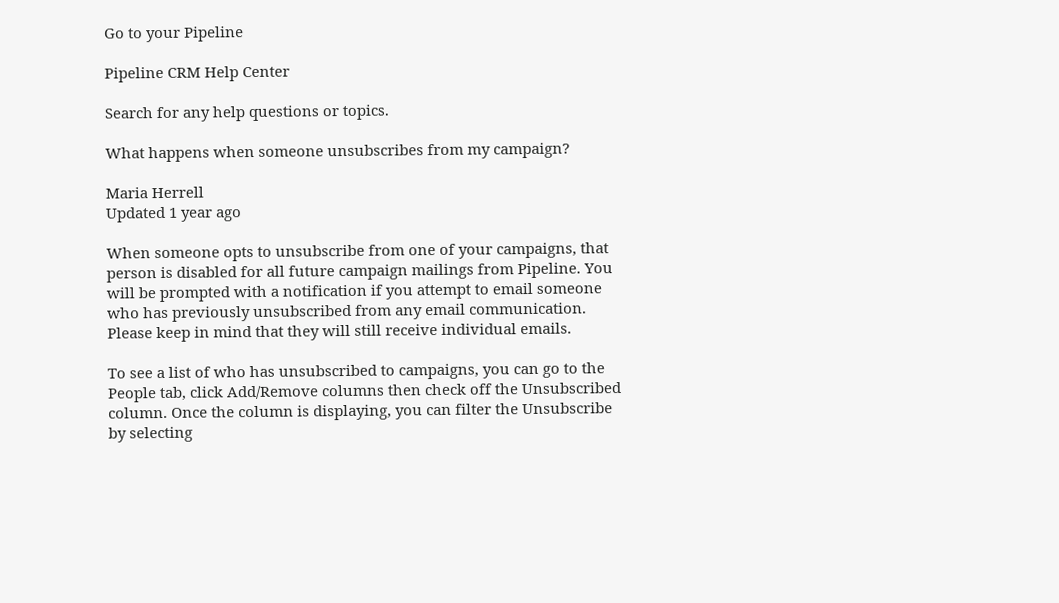Go to your Pipeline

Pipeline CRM Help Center

Search for any help questions or topics.

What happens when someone unsubscribes from my campaign?

Maria Herrell
Updated 1 year ago

When someone opts to unsubscribe from one of your campaigns, that person is disabled for all future campaign mailings from Pipeline. You will be prompted with a notification if you attempt to email someone who has previously unsubscribed from any email communication. Please keep in mind that they will still receive individual emails.

To see a list of who has unsubscribed to campaigns, you can go to the People tab, click Add/Remove columns then check off the Unsubscribed column. Once the column is displaying, you can filter the Unsubscribe by selecting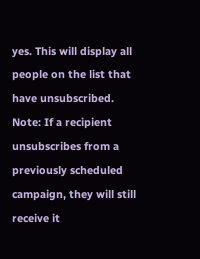yes. This will display all people on the list that have unsubscribed. Note: If a recipient unsubscribes from a previously scheduled campaign, they will still receive it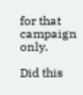for that campaign only.

Did this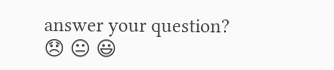answer your question?
😞 😐 😃